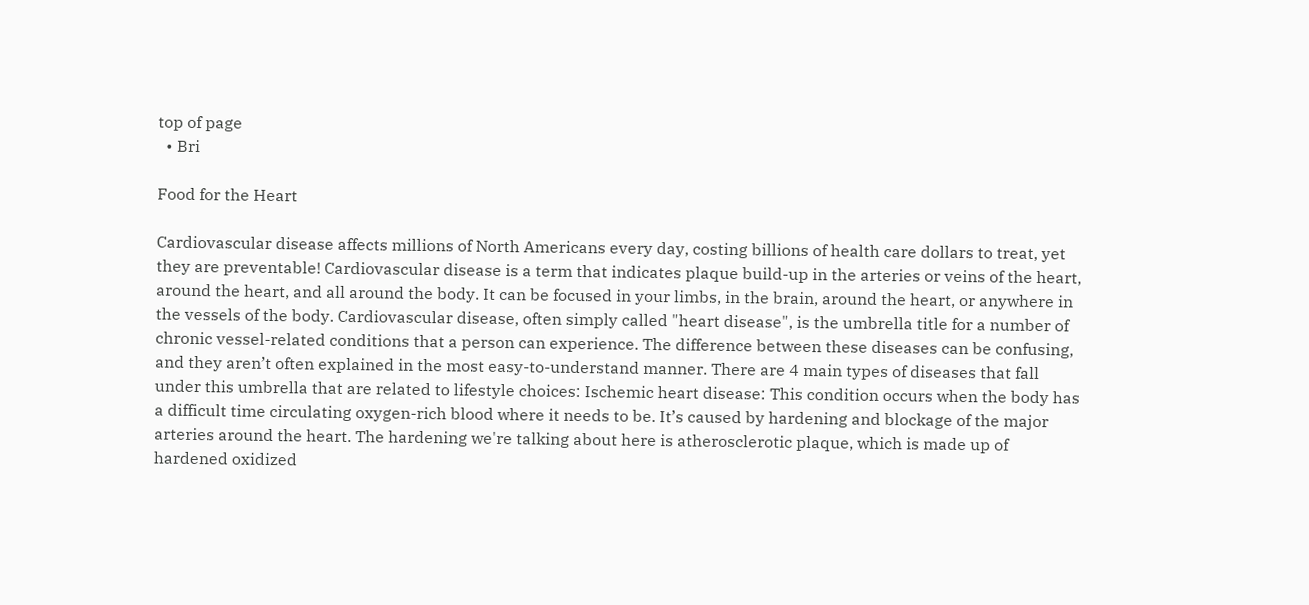top of page
  • Bri

Food for the Heart

Cardiovascular disease affects millions of North Americans every day, costing billions of health care dollars to treat, yet they are preventable! Cardiovascular disease is a term that indicates plaque build-up in the arteries or veins of the heart, around the heart, and all around the body. It can be focused in your limbs, in the brain, around the heart, or anywhere in the vessels of the body. Cardiovascular disease, often simply called "heart disease", is the umbrella title for a number of chronic vessel-related conditions that a person can experience. The difference between these diseases can be confusing, and they aren’t often explained in the most easy-to-understand manner. There are 4 main types of diseases that fall under this umbrella that are related to lifestyle choices: Ischemic heart disease: This condition occurs when the body has a difficult time circulating oxygen-rich blood where it needs to be. It’s caused by hardening and blockage of the major arteries around the heart. The hardening we're talking about here is atherosclerotic plaque, which is made up of hardened oxidized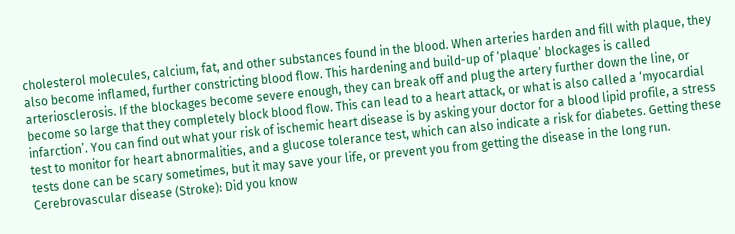cholesterol molecules, calcium, fat, and other substances found in the blood. When arteries harden and fill with plaque, they also become inflamed, further constricting blood flow. This hardening and build-up of ‘plaque’ blockages is called arteriosclerosis. If the blockages become severe enough, they can break off and plug the artery further down the line, or become so large that they completely block blood flow. This can lead to a heart attack, or what is also called a ‘myocardial infarction’. You can find out what your risk of ischemic heart disease is by asking your doctor for a blood lipid profile, a stress test to monitor for heart abnormalities, and a glucose tolerance test, which can also indicate a risk for diabetes. Getting these tests done can be scary sometimes, but it may save your life, or prevent you from getting the disease in the long run. Cerebrovascular disease (Stroke): Did you know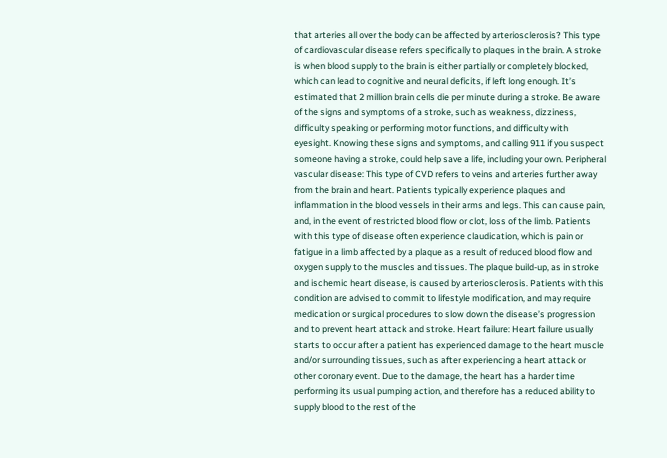that arteries all over the body can be affected by arteriosclerosis? This type of cardiovascular disease refers specifically to plaques in the brain. A stroke is when blood supply to the brain is either partially or completely blocked, which can lead to cognitive and neural deficits, if left long enough. It’s estimated that 2 million brain cells die per minute during a stroke. Be aware of the signs and symptoms of a stroke, such as weakness, dizziness, difficulty speaking or performing motor functions, and difficulty with eyesight. Knowing these signs and symptoms, and calling 911 if you suspect someone having a stroke, could help save a life, including your own. Peripheral vascular disease: This type of CVD refers to veins and arteries further away from the brain and heart. Patients typically experience plaques and inflammation in the blood vessels in their arms and legs. This can cause pain, and, in the event of restricted blood flow or clot, loss of the limb. Patients with this type of disease often experience claudication, which is pain or fatigue in a limb affected by a plaque as a result of reduced blood flow and oxygen supply to the muscles and tissues. The plaque build-up, as in stroke and ischemic heart disease, is caused by arteriosclerosis. Patients with this condition are advised to commit to lifestyle modification, and may require medication or surgical procedures to slow down the disease’s progression and to prevent heart attack and stroke. Heart failure: Heart failure usually starts to occur after a patient has experienced damage to the heart muscle and/or surrounding tissues, such as after experiencing a heart attack or other coronary event. Due to the damage, the heart has a harder time performing its usual pumping action, and therefore has a reduced ability to supply blood to the rest of the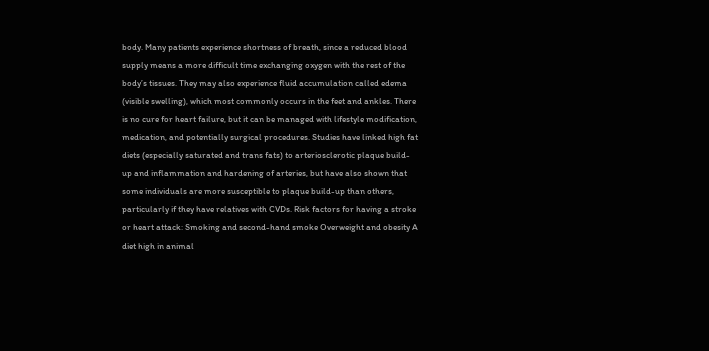body. Many patients experience shortness of breath, since a reduced blood supply means a more difficult time exchanging oxygen with the rest of the body’s tissues. They may also experience fluid accumulation called edema (visible swelling), which most commonly occurs in the feet and ankles. There is no cure for heart failure, but it can be managed with lifestyle modification, medication, and potentially surgical procedures. Studies have linked high fat diets (especially saturated and trans fats) to arteriosclerotic plaque build-up and inflammation and hardening of arteries, but have also shown that some individuals are more susceptible to plaque build-up than others, particularly if they have relatives with CVDs. Risk factors for having a stroke or heart attack: Smoking and second-hand smoke Overweight and obesity A diet high in animal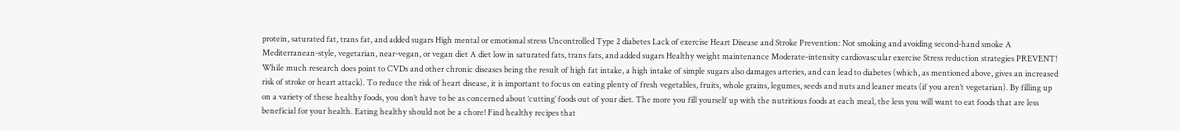protein, saturated fat, trans fat, and added sugars High mental or emotional stress Uncontrolled Type 2 diabetes Lack of exercise Heart Disease and Stroke Prevention: Not smoking and avoiding second-hand smoke A Mediterranean-style, vegetarian, near-vegan, or vegan diet A diet low in saturated fats, trans fats, and added sugars Healthy weight maintenance Moderate-intensity cardiovascular exercise Stress reduction strategies PREVENT! While much research does point to CVDs and other chronic diseases being the result of high fat intake, a high intake of simple sugars also damages arteries, and can lead to diabetes (which, as mentioned above, gives an increased risk of stroke or heart attack). To reduce the risk of heart disease, it is important to focus on eating plenty of fresh vegetables, fruits, whole grains, legumes, seeds and nuts and leaner meats (if you aren’t vegetarian). By filling up on a variety of these healthy foods, you don’t have to be as concerned about ‘cutting’ foods out of your diet. The more you fill yourself up with the nutritious foods at each meal, the less you will want to eat foods that are less beneficial for your health. Eating healthy should not be a chore! Find healthy recipes that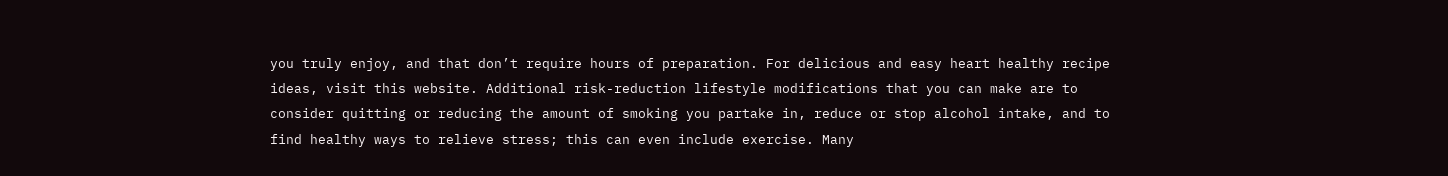you truly enjoy, and that don’t require hours of preparation. For delicious and easy heart healthy recipe ideas, visit this website. Additional risk-reduction lifestyle modifications that you can make are to consider quitting or reducing the amount of smoking you partake in, reduce or stop alcohol intake, and to find healthy ways to relieve stress; this can even include exercise. Many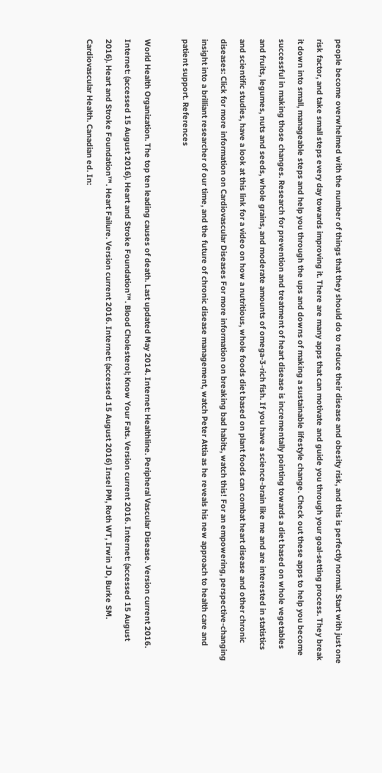people become overwhelmed with the number of things that they should do to reduce their disease and obesity risk, and this is perfectly normal. Start with just one risk factor, and take small steps every day towards improving it. There are many apps that can motivate and guide you through your goal-setting process. They break it down into small, manageable steps and help you through the ups and downs of making a sustainable lifestyle change. Check out these apps to help you become successful in making those changes. Research for prevention and treatment of heart disease is incrementally pointing towards a diet based on whole vegetables and fruits, legumes, nuts and seeds, whole grains, and moderate amounts of omega-3-rich fish. If you have a science-brain like me and are interested in statistics and scientific studies, have a look at this link for a video on how a nutritious, whole foods diet based on plant foods can combat heart disease and other chronic diseases: Click for more information on Cardiovascular Diseases For more information on breaking bad habits, watch this! For an empowering, perspective-changing insight into a brilliant researcher of our time, and the future of chronic disease management, watch Peter Attia as he reveals his new approach to health care and patient support. References

World Health Organization. The top ten leading causes of death. Last updated May 2014. Internet: Healthline. Peripheral Vascular Disease. Version current 2016. Internet: (accessed 15 August 2016). Heart and Stroke Foundation™. Blood Cholesterol; Know Your Fats. Version current 2016. Internet: (accessed 15 August 2016). Heart and Stroke Foundation™. Heart Failure. Version current 2016. Internet: (accessed 15 August 2016) Insel PM, Roth WT, Irwin JD, Burke SM. Cardiovascular Health. Canadian ed. In: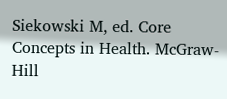Siekowski M, ed. Core Concepts in Health. McGraw-Hill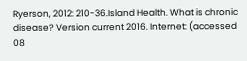Ryerson, 2012: 210-36.Island Health. What is chronic disease? Version current 2016. Internet: (accessed 08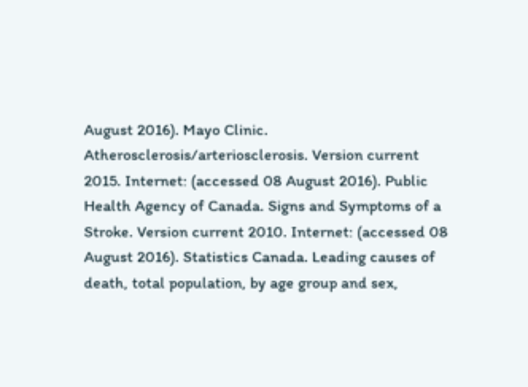August 2016). Mayo Clinic. Atherosclerosis/arteriosclerosis. Version current 2015. Internet: (accessed 08 August 2016). Public Health Agency of Canada. Signs and Symptoms of a Stroke. Version current 2010. Internet: (accessed 08 August 2016). Statistics Canada. Leading causes of death, total population, by age group and sex,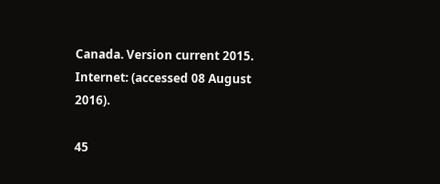Canada. Version current 2015. Internet: (accessed 08 August 2016).

45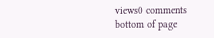views0 comments
bottom of page